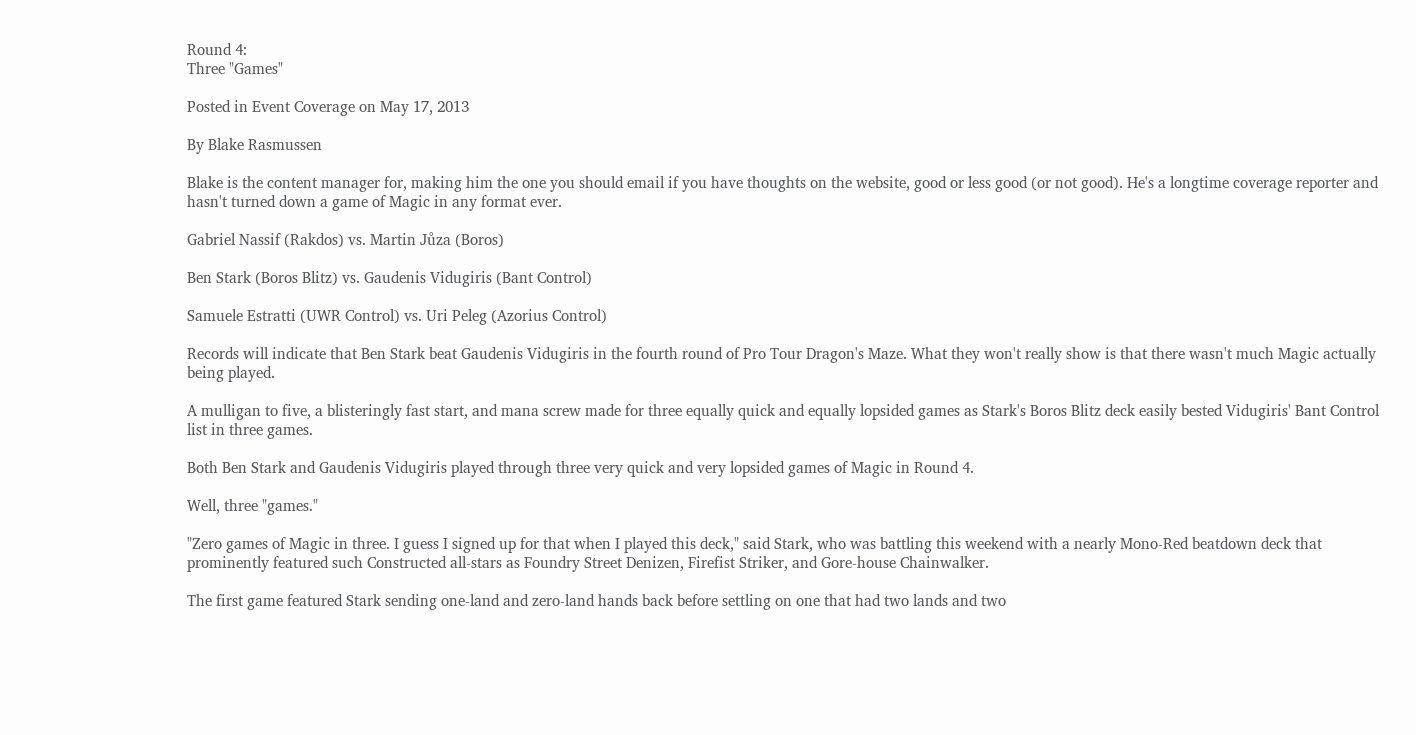Round 4:
Three "Games"

Posted in Event Coverage on May 17, 2013

By Blake Rasmussen

Blake is the content manager for, making him the one you should email if you have thoughts on the website, good or less good (or not good). He's a longtime coverage reporter and hasn't turned down a game of Magic in any format ever.

Gabriel Nassif (Rakdos) vs. Martin Jůza (Boros)

Ben Stark (Boros Blitz) vs. Gaudenis Vidugiris (Bant Control)

Samuele Estratti (UWR Control) vs. Uri Peleg (Azorius Control)

Records will indicate that Ben Stark beat Gaudenis Vidugiris in the fourth round of Pro Tour Dragon's Maze. What they won't really show is that there wasn't much Magic actually being played.

A mulligan to five, a blisteringly fast start, and mana screw made for three equally quick and equally lopsided games as Stark's Boros Blitz deck easily bested Vidugiris' Bant Control list in three games.

Both Ben Stark and Gaudenis Vidugiris played through three very quick and very lopsided games of Magic in Round 4.

Well, three "games."

"Zero games of Magic in three. I guess I signed up for that when I played this deck," said Stark, who was battling this weekend with a nearly Mono-Red beatdown deck that prominently featured such Constructed all-stars as Foundry Street Denizen, Firefist Striker, and Gore-house Chainwalker.

The first game featured Stark sending one-land and zero-land hands back before settling on one that had two lands and two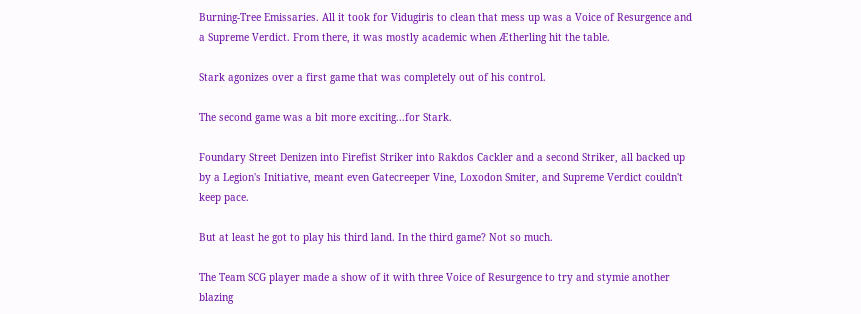Burning-Tree Emissaries. All it took for Vidugiris to clean that mess up was a Voice of Resurgence and a Supreme Verdict. From there, it was mostly academic when Ætherling hit the table.

Stark agonizes over a first game that was completely out of his control.

The second game was a bit more exciting...for Stark.

Foundary Street Denizen into Firefist Striker into Rakdos Cackler and a second Striker, all backed up by a Legion's Initiative, meant even Gatecreeper Vine, Loxodon Smiter, and Supreme Verdict couldn't keep pace.

But at least he got to play his third land. In the third game? Not so much.

The Team SCG player made a show of it with three Voice of Resurgence to try and stymie another blazing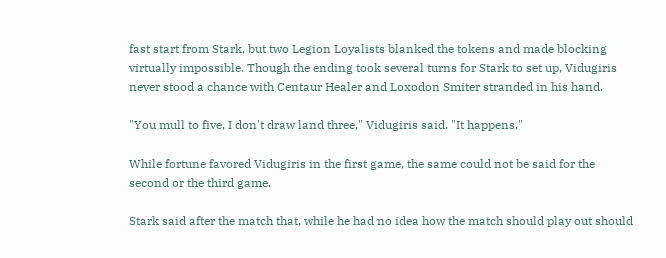fast start from Stark, but two Legion Loyalists blanked the tokens and made blocking virtually impossible. Though the ending took several turns for Stark to set up, Vidugiris never stood a chance with Centaur Healer and Loxodon Smiter stranded in his hand.

"You mull to five, I don't draw land three," Vidugiris said. "It happens."

While fortune favored Vidugiris in the first game, the same could not be said for the second or the third game.

Stark said after the match that, while he had no idea how the match should play out should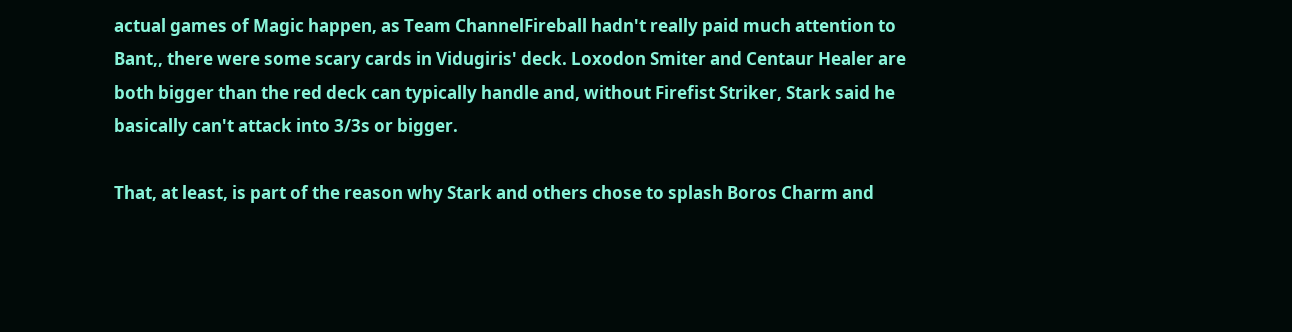actual games of Magic happen, as Team ChannelFireball hadn't really paid much attention to Bant,, there were some scary cards in Vidugiris' deck. Loxodon Smiter and Centaur Healer are both bigger than the red deck can typically handle and, without Firefist Striker, Stark said he basically can't attack into 3/3s or bigger.

That, at least, is part of the reason why Stark and others chose to splash Boros Charm and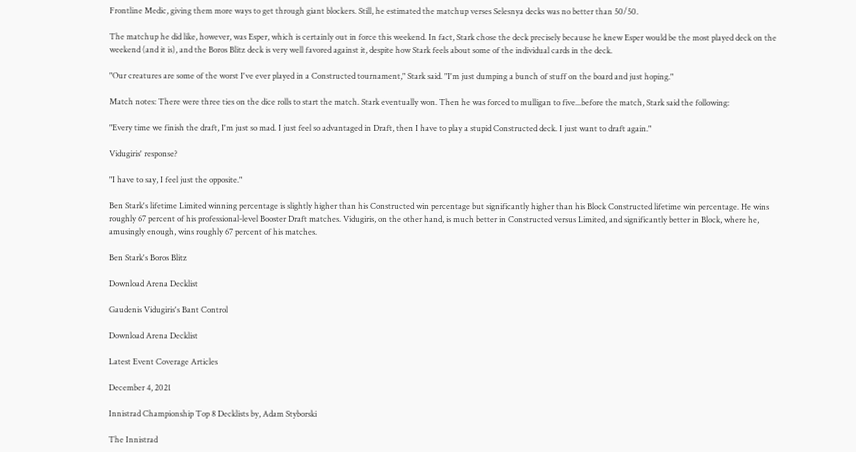Frontline Medic, giving them more ways to get through giant blockers. Still, he estimated the matchup verses Selesnya decks was no better than 50/50.

The matchup he did like, however, was Esper, which is certainly out in force this weekend. In fact, Stark chose the deck precisely because he knew Esper would be the most played deck on the weekend (and it is), and the Boros Blitz deck is very well favored against it, despite how Stark feels about some of the individual cards in the deck.

"Our creatures are some of the worst I've ever played in a Constructed tournament," Stark said. "I'm just dumping a bunch of stuff on the board and just hoping."

Match notes: There were three ties on the dice rolls to start the match. Stark eventually won. Then he was forced to mulligan to five...before the match, Stark said the following:

"Every time we finish the draft, I'm just so mad. I just feel so advantaged in Draft, then I have to play a stupid Constructed deck. I just want to draft again."

Vidugiris' response?

"I have to say, I feel just the opposite."

Ben Stark's lifetime Limited winning percentage is slightly higher than his Constructed win percentage but significantly higher than his Block Constructed lifetime win percentage. He wins roughly 67 percent of his professional-level Booster Draft matches. Vidugiris, on the other hand, is much better in Constructed versus Limited, and significantly better in Block, where he, amusingly enough, wins roughly 67 percent of his matches.

Ben Stark's Boros Blitz

Download Arena Decklist

Gaudenis Vidugiris's Bant Control

Download Arena Decklist

Latest Event Coverage Articles

December 4, 2021

Innistrad Championship Top 8 Decklists by, Adam Styborski

The Innistrad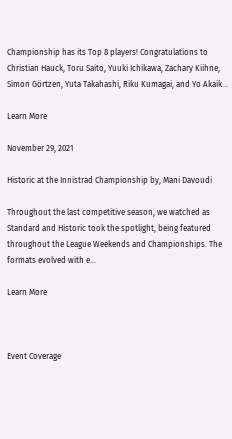Championship has its Top 8 players! Congratulations to Christian Hauck, Toru Saito, Yuuki Ichikawa, Zachary Kiihne, Simon Görtzen, Yuta Takahashi, Riku Kumagai, and Yo Akaik...

Learn More

November 29, 2021

Historic at the Innistrad Championship by, Mani Davoudi

Throughout the last competitive season, we watched as Standard and Historic took the spotlight, being featured throughout the League Weekends and Championships. The formats evolved with e...

Learn More



Event Coverage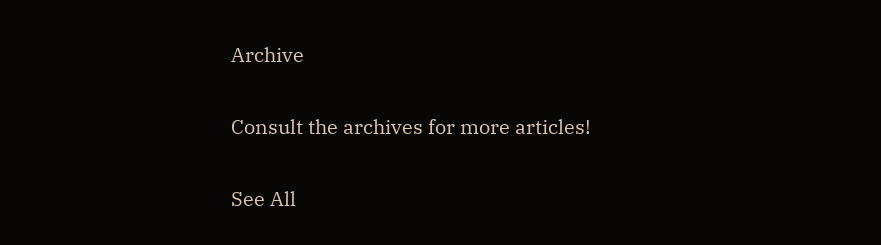Archive

Consult the archives for more articles!

See All